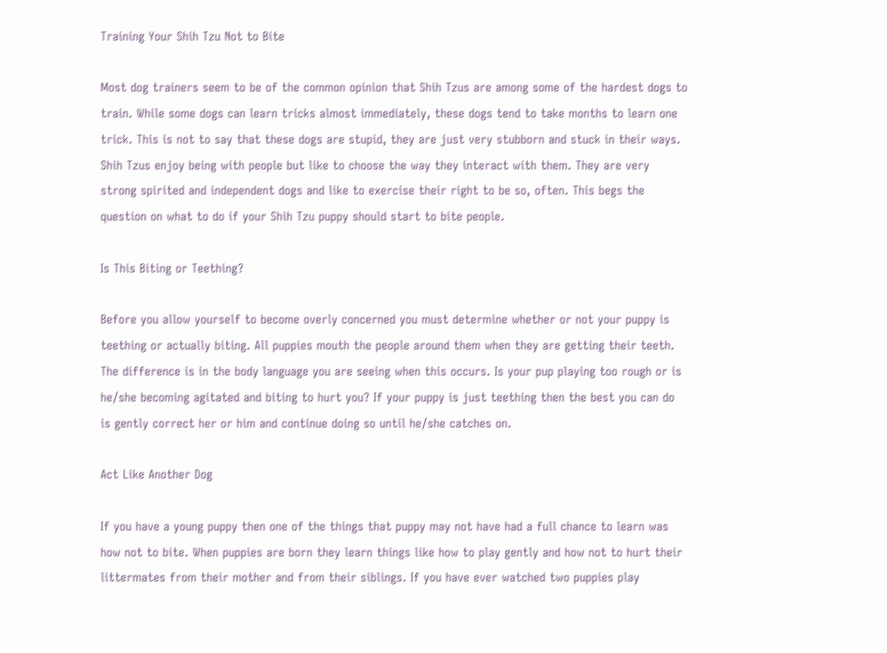Training Your Shih Tzu Not to Bite

Most dog trainers seem to be of the common opinion that Shih Tzus are among some of the hardest dogs to train. While some dogs can learn tricks almost immediately, these dogs tend to take months to learn one trick. This is not to say that these dogs are stupid, they are just very stubborn and stuck in their ways. Shih Tzus enjoy being with people but like to choose the way they interact with them. They are very strong spirited and independent dogs and like to exercise their right to be so, often. This begs the question on what to do if your Shih Tzu puppy should start to bite people.

Is This Biting or Teething?

Before you allow yourself to become overly concerned you must determine whether or not your puppy is teething or actually biting. All puppies mouth the people around them when they are getting their teeth. The difference is in the body language you are seeing when this occurs. Is your pup playing too rough or is he/she becoming agitated and biting to hurt you? If your puppy is just teething then the best you can do is gently correct her or him and continue doing so until he/she catches on.

Act Like Another Dog

If you have a young puppy then one of the things that puppy may not have had a full chance to learn was how not to bite. When puppies are born they learn things like how to play gently and how not to hurt their littermates from their mother and from their siblings. If you have ever watched two puppies play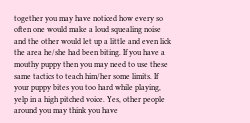together you may have noticed how every so often one would make a loud squealing noise and the other would let up a little and even lick the area he/she had been biting. If you have a mouthy puppy then you may need to use these same tactics to teach him/her some limits. If your puppy bites you too hard while playing, yelp in a high pitched voice. Yes, other people around you may think you have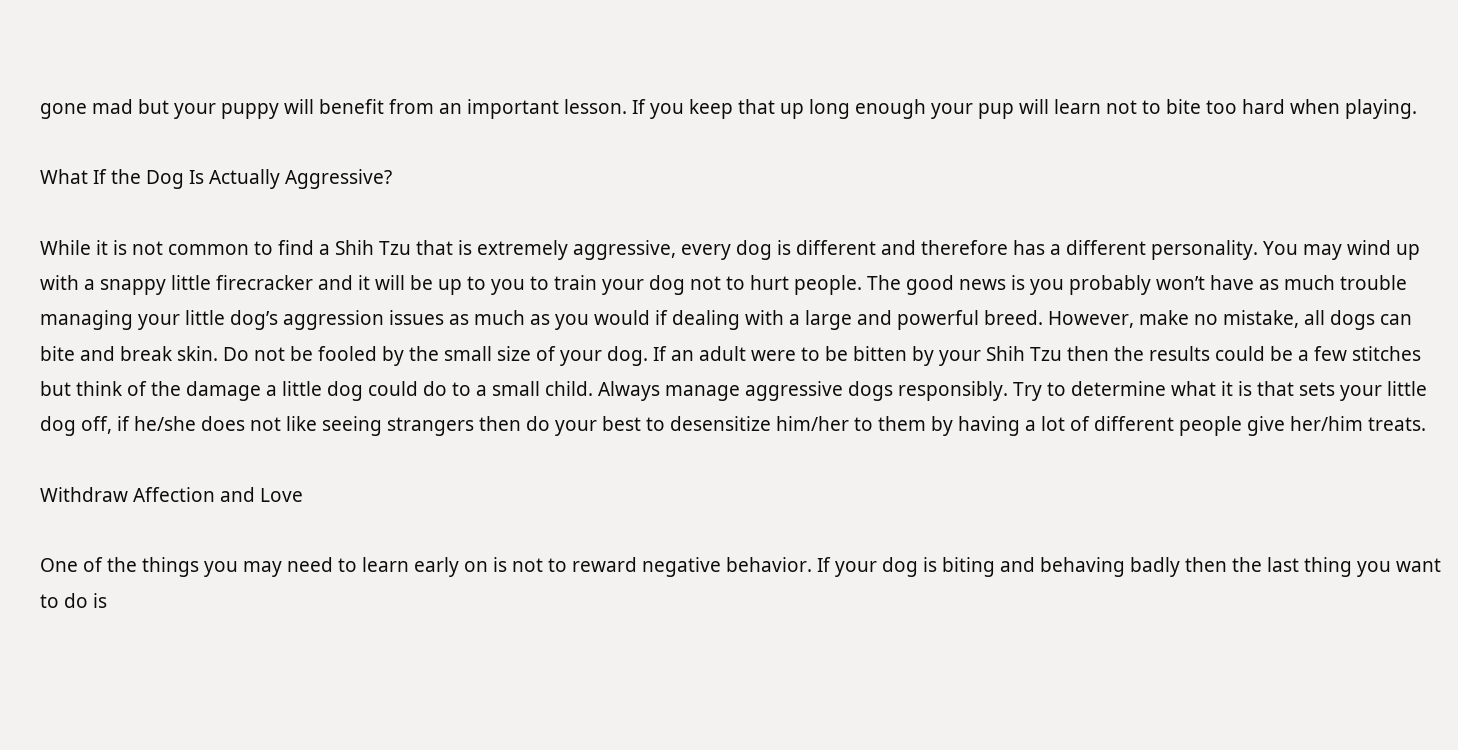gone mad but your puppy will benefit from an important lesson. If you keep that up long enough your pup will learn not to bite too hard when playing.

What If the Dog Is Actually Aggressive?

While it is not common to find a Shih Tzu that is extremely aggressive, every dog is different and therefore has a different personality. You may wind up with a snappy little firecracker and it will be up to you to train your dog not to hurt people. The good news is you probably won’t have as much trouble managing your little dog’s aggression issues as much as you would if dealing with a large and powerful breed. However, make no mistake, all dogs can bite and break skin. Do not be fooled by the small size of your dog. If an adult were to be bitten by your Shih Tzu then the results could be a few stitches but think of the damage a little dog could do to a small child. Always manage aggressive dogs responsibly. Try to determine what it is that sets your little dog off, if he/she does not like seeing strangers then do your best to desensitize him/her to them by having a lot of different people give her/him treats.

Withdraw Affection and Love

One of the things you may need to learn early on is not to reward negative behavior. If your dog is biting and behaving badly then the last thing you want to do is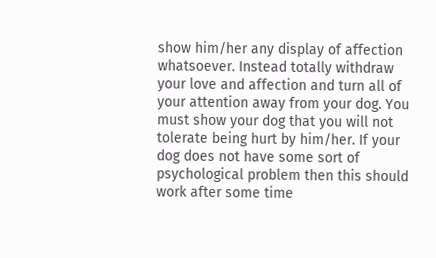show him/her any display of affection whatsoever. Instead totally withdraw your love and affection and turn all of your attention away from your dog. You must show your dog that you will not tolerate being hurt by him/her. If your dog does not have some sort of psychological problem then this should work after some time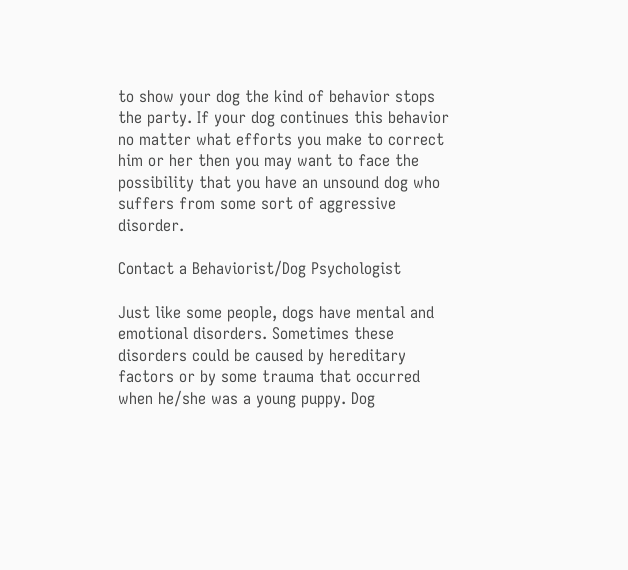to show your dog the kind of behavior stops the party. If your dog continues this behavior no matter what efforts you make to correct him or her then you may want to face the possibility that you have an unsound dog who suffers from some sort of aggressive disorder.

Contact a Behaviorist/Dog Psychologist

Just like some people, dogs have mental and emotional disorders. Sometimes these disorders could be caused by hereditary factors or by some trauma that occurred when he/she was a young puppy. Dog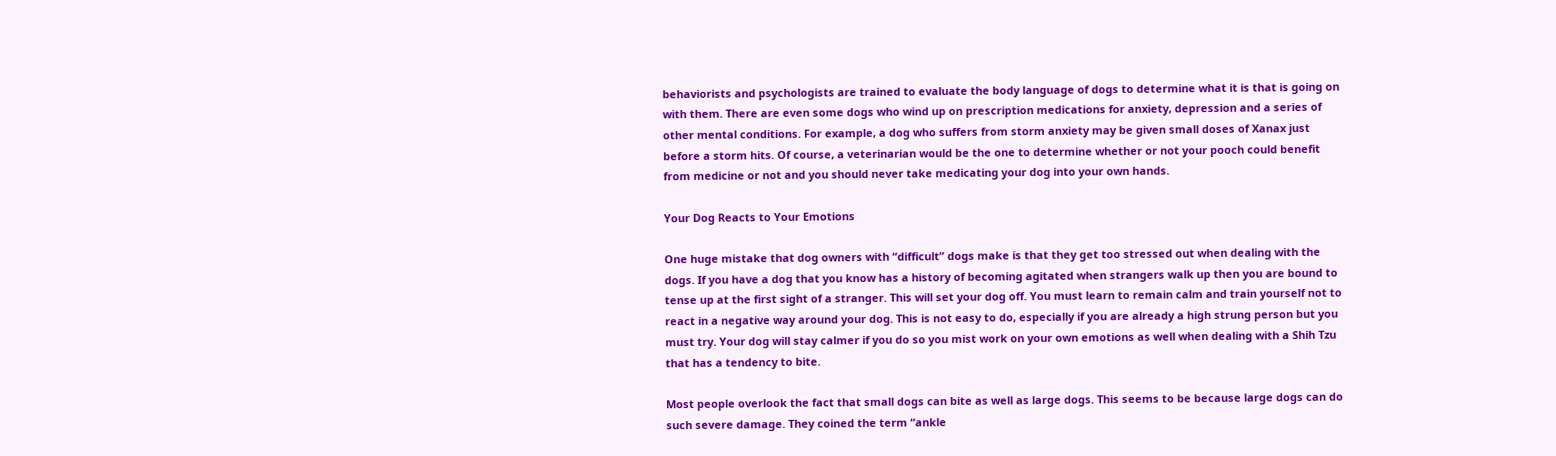behaviorists and psychologists are trained to evaluate the body language of dogs to determine what it is that is going on with them. There are even some dogs who wind up on prescription medications for anxiety, depression and a series of other mental conditions. For example, a dog who suffers from storm anxiety may be given small doses of Xanax just before a storm hits. Of course, a veterinarian would be the one to determine whether or not your pooch could benefit from medicine or not and you should never take medicating your dog into your own hands.

Your Dog Reacts to Your Emotions

One huge mistake that dog owners with “difficult” dogs make is that they get too stressed out when dealing with the dogs. If you have a dog that you know has a history of becoming agitated when strangers walk up then you are bound to tense up at the first sight of a stranger. This will set your dog off. You must learn to remain calm and train yourself not to react in a negative way around your dog. This is not easy to do, especially if you are already a high strung person but you must try. Your dog will stay calmer if you do so you mist work on your own emotions as well when dealing with a Shih Tzu that has a tendency to bite.

Most people overlook the fact that small dogs can bite as well as large dogs. This seems to be because large dogs can do such severe damage. They coined the term “ankle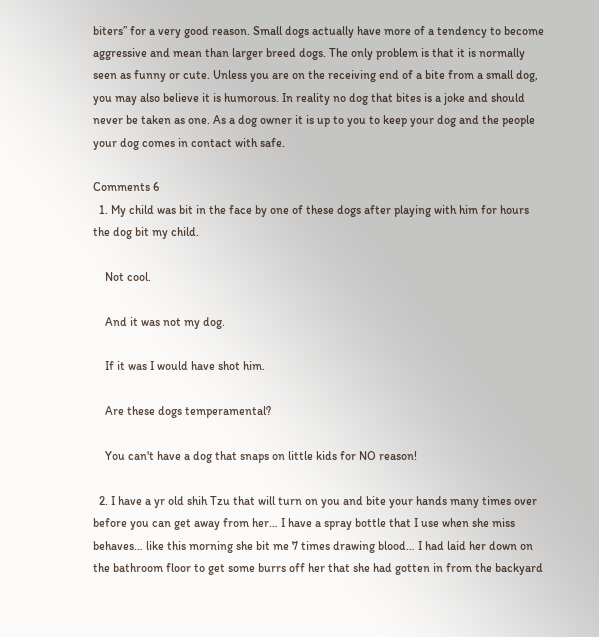biters” for a very good reason. Small dogs actually have more of a tendency to become aggressive and mean than larger breed dogs. The only problem is that it is normally seen as funny or cute. Unless you are on the receiving end of a bite from a small dog, you may also believe it is humorous. In reality no dog that bites is a joke and should never be taken as one. As a dog owner it is up to you to keep your dog and the people your dog comes in contact with safe.

Comments 6
  1. My child was bit in the face by one of these dogs after playing with him for hours the dog bit my child.

    Not cool.

    And it was not my dog.

    If it was I would have shot him.

    Are these dogs temperamental?

    You can't have a dog that snaps on little kids for NO reason!

  2. I have a yr old shih Tzu that will turn on you and bite your hands many times over before you can get away from her… I have a spray bottle that I use when she miss behaves… like this morning she bit me 7 times drawing blood… I had laid her down on the bathroom floor to get some burrs off her that she had gotten in from the backyard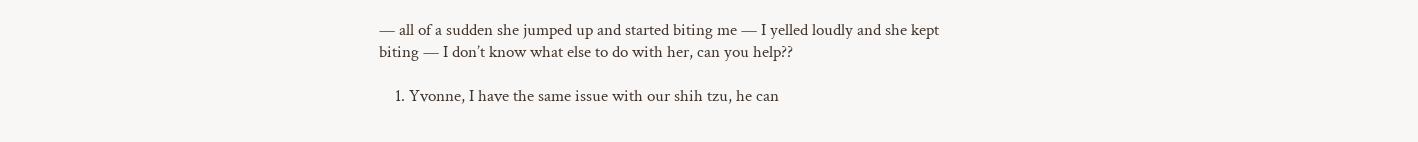— all of a sudden she jumped up and started biting me — I yelled loudly and she kept biting — I don’t know what else to do with her, can you help??

    1. Yvonne, I have the same issue with our shih tzu, he can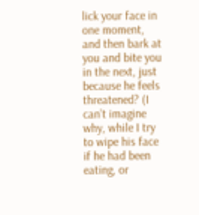lick your face in one moment, and then bark at you and bite you in the next, just because he feels threatened? (I can’t imagine why, while I try to wipe his face if he had been eating, or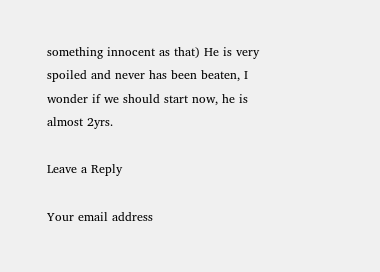something innocent as that) He is very spoiled and never has been beaten, I wonder if we should start now, he is almost 2yrs.

Leave a Reply

Your email address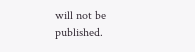will not be published.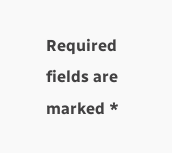Required fields are marked *